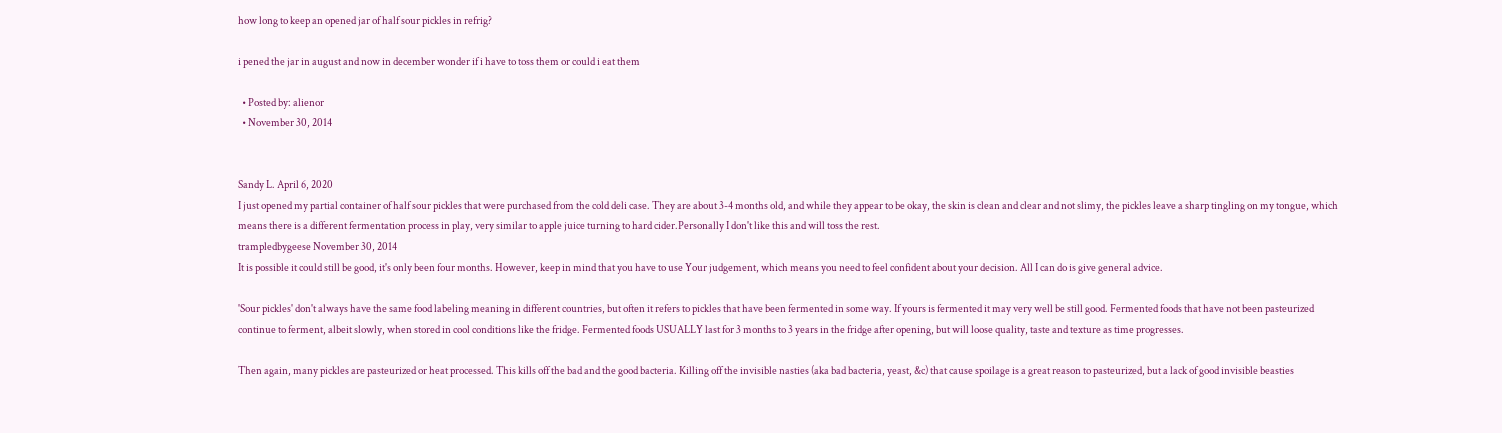how long to keep an opened jar of half sour pickles in refrig?

i pened the jar in august and now in december wonder if i have to toss them or could i eat them

  • Posted by: alienor
  • November 30, 2014


Sandy L. April 6, 2020
I just opened my partial container of half sour pickles that were purchased from the cold deli case. They are about 3-4 months old, and while they appear to be okay, the skin is clean and clear and not slimy, the pickles leave a sharp tingling on my tongue, which means there is a different fermentation process in play, very similar to apple juice turning to hard cider.Personally I don't like this and will toss the rest.
trampledbygeese November 30, 2014
It is possible it could still be good, it's only been four months. However, keep in mind that you have to use Your judgement, which means you need to feel confident about your decision. All I can do is give general advice.

'Sour pickles' don't always have the same food labeling meaning in different countries, but often it refers to pickles that have been fermented in some way. If yours is fermented it may very well be still good. Fermented foods that have not been pasteurized continue to ferment, albeit slowly, when stored in cool conditions like the fridge. Fermented foods USUALLY last for 3 months to 3 years in the fridge after opening, but will loose quality, taste and texture as time progresses.

Then again, many pickles are pasteurized or heat processed. This kills off the bad and the good bacteria. Killing off the invisible nasties (aka bad bacteria, yeast, &c) that cause spoilage is a great reason to pasteurized, but a lack of good invisible beasties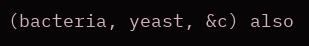(bacteria, yeast, &c) also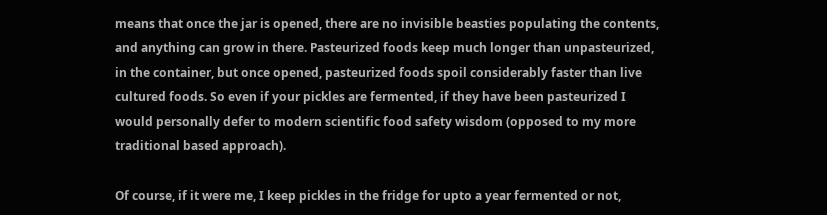means that once the jar is opened, there are no invisible beasties populating the contents, and anything can grow in there. Pasteurized foods keep much longer than unpasteurized, in the container, but once opened, pasteurized foods spoil considerably faster than live cultured foods. So even if your pickles are fermented, if they have been pasteurized I would personally defer to modern scientific food safety wisdom (opposed to my more traditional based approach).

Of course, if it were me, I keep pickles in the fridge for upto a year fermented or not,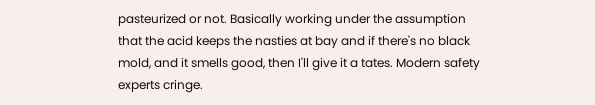pasteurized or not. Basically working under the assumption that the acid keeps the nasties at bay and if there's no black mold, and it smells good, then I'll give it a tates. Modern safety experts cringe.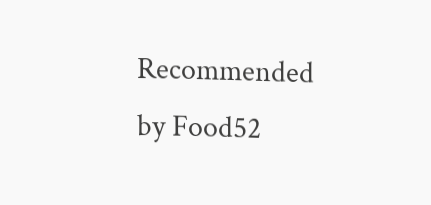Recommended by Food52